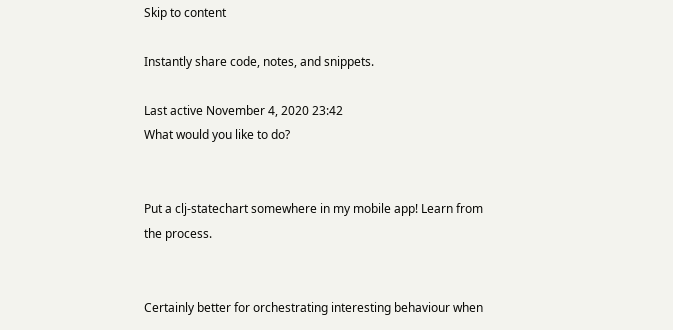Skip to content

Instantly share code, notes, and snippets.

Last active November 4, 2020 23:42
What would you like to do?


Put a clj-statechart somewhere in my mobile app! Learn from the process.


Certainly better for orchestrating interesting behaviour when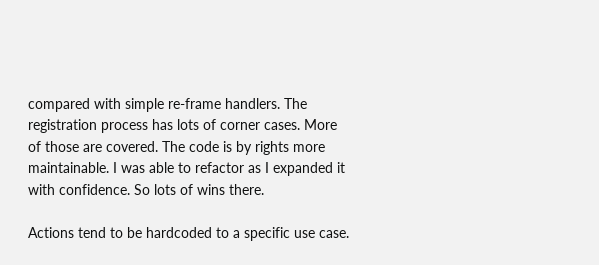compared with simple re-frame handlers. The registration process has lots of corner cases. More of those are covered. The code is by rights more maintainable. I was able to refactor as I expanded it with confidence. So lots of wins there.

Actions tend to be hardcoded to a specific use case.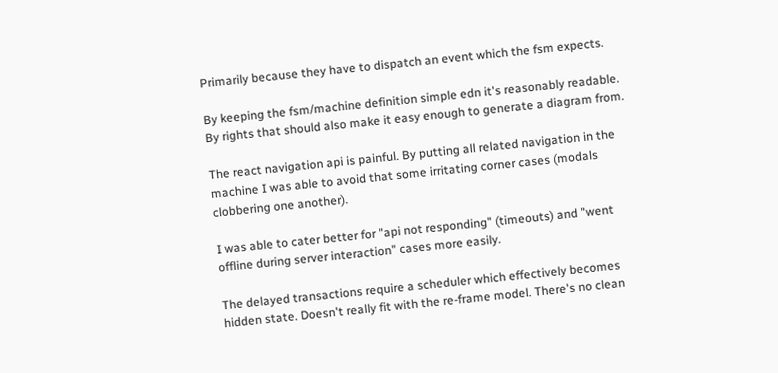Primarily because they have to dispatch an event which the fsm expects.

By keeping the fsm/machine definition simple edn it's reasonably readable. By rights that should also make it easy enough to generate a diagram from.

The react navigation api is painful. By putting all related navigation in the machine I was able to avoid that some irritating corner cases (modals clobbering one another).

I was able to cater better for "api not responding" (timeouts) and "went offline during server interaction" cases more easily.

The delayed transactions require a scheduler which effectively becomes hidden state. Doesn't really fit with the re-frame model. There's no clean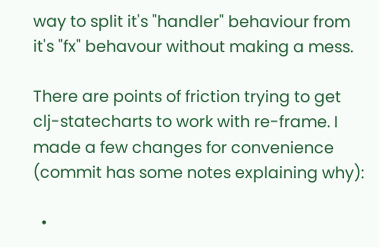way to split it's "handler" behaviour from it's "fx" behavour without making a mess.

There are points of friction trying to get clj-statecharts to work with re-frame. I made a few changes for convenience (commit has some notes explaining why):

  •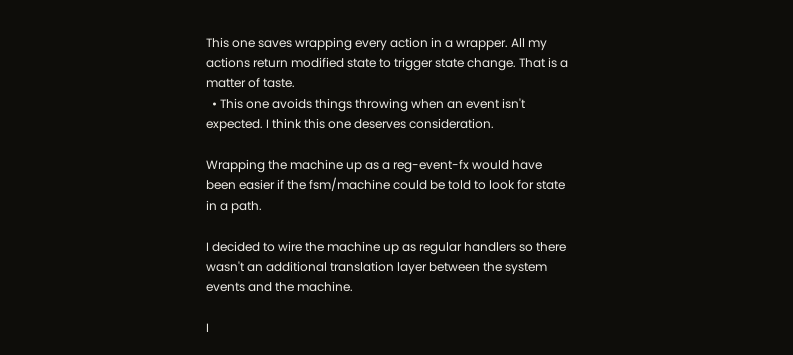This one saves wrapping every action in a wrapper. All my actions return modified state to trigger state change. That is a matter of taste.
  • This one avoids things throwing when an event isn't expected. I think this one deserves consideration.

Wrapping the machine up as a reg-event-fx would have been easier if the fsm/machine could be told to look for state in a path.

I decided to wire the machine up as regular handlers so there wasn't an additional translation layer between the system events and the machine.

I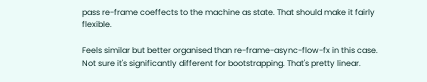pass re-frame coeffects to the machine as state. That should make it fairly flexible.

Feels similar but better organised than re-frame-async-flow-fx in this case. Not sure it's significantly different for bootstrapping. That's pretty linear.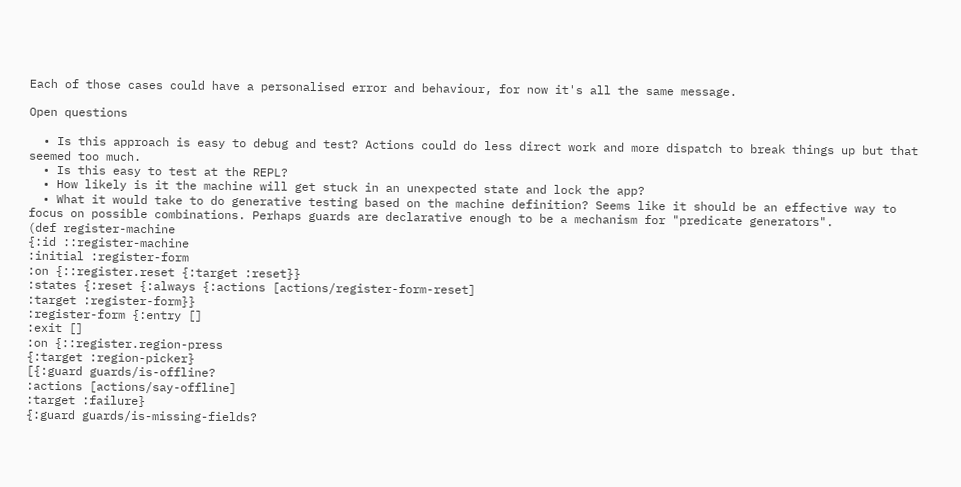Each of those cases could have a personalised error and behaviour, for now it's all the same message.

Open questions

  • Is this approach is easy to debug and test? Actions could do less direct work and more dispatch to break things up but that seemed too much.
  • Is this easy to test at the REPL?
  • How likely is it the machine will get stuck in an unexpected state and lock the app?
  • What it would take to do generative testing based on the machine definition? Seems like it should be an effective way to focus on possible combinations. Perhaps guards are declarative enough to be a mechanism for "predicate generators".
(def register-machine
{:id ::register-machine
:initial :register-form
:on {::register.reset {:target :reset}}
:states {:reset {:always {:actions [actions/register-form-reset]
:target :register-form}}
:register-form {:entry []
:exit []
:on {::register.region-press
{:target :region-picker}
[{:guard guards/is-offline?
:actions [actions/say-offline]
:target :failure}
{:guard guards/is-missing-fields?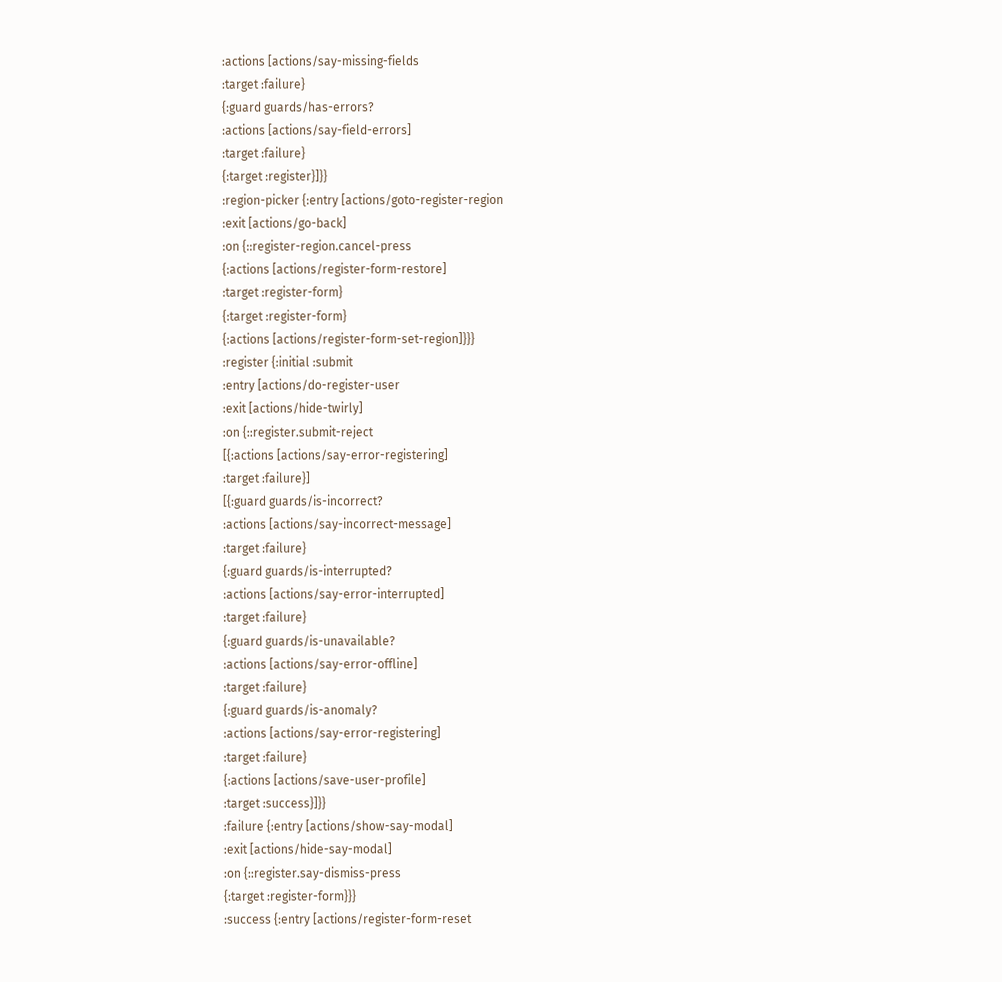:actions [actions/say-missing-fields
:target :failure}
{:guard guards/has-errors?
:actions [actions/say-field-errors]
:target :failure}
{:target :register}]}}
:region-picker {:entry [actions/goto-register-region
:exit [actions/go-back]
:on {::register-region.cancel-press
{:actions [actions/register-form-restore]
:target :register-form}
{:target :register-form}
{:actions [actions/register-form-set-region]}}}
:register {:initial :submit
:entry [actions/do-register-user
:exit [actions/hide-twirly]
:on {::register.submit-reject
[{:actions [actions/say-error-registering]
:target :failure}]
[{:guard guards/is-incorrect?
:actions [actions/say-incorrect-message]
:target :failure}
{:guard guards/is-interrupted?
:actions [actions/say-error-interrupted]
:target :failure}
{:guard guards/is-unavailable?
:actions [actions/say-error-offline]
:target :failure}
{:guard guards/is-anomaly?
:actions [actions/say-error-registering]
:target :failure}
{:actions [actions/save-user-profile]
:target :success}]}}
:failure {:entry [actions/show-say-modal]
:exit [actions/hide-say-modal]
:on {::register.say-dismiss-press
{:target :register-form}}}
:success {:entry [actions/register-form-reset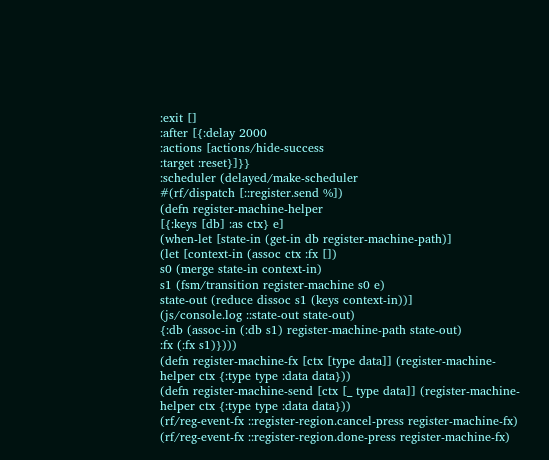:exit []
:after [{:delay 2000
:actions [actions/hide-success
:target :reset}]}}
:scheduler (delayed/make-scheduler
#(rf/dispatch [::register.send %])
(defn register-machine-helper
[{:keys [db] :as ctx} e]
(when-let [state-in (get-in db register-machine-path)]
(let [context-in (assoc ctx :fx [])
s0 (merge state-in context-in)
s1 (fsm/transition register-machine s0 e)
state-out (reduce dissoc s1 (keys context-in))]
(js/console.log ::state-out state-out)
{:db (assoc-in (:db s1) register-machine-path state-out)
:fx (:fx s1)})))
(defn register-machine-fx [ctx [type data]] (register-machine-helper ctx {:type type :data data}))
(defn register-machine-send [ctx [_ type data]] (register-machine-helper ctx {:type type :data data}))
(rf/reg-event-fx ::register-region.cancel-press register-machine-fx)
(rf/reg-event-fx ::register-region.done-press register-machine-fx)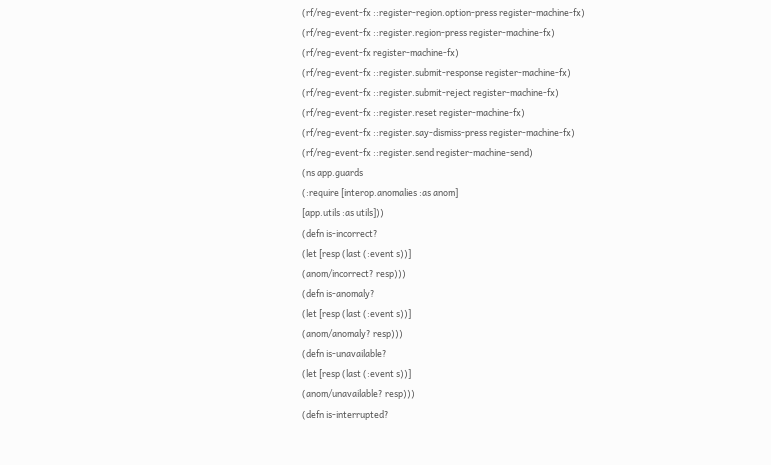(rf/reg-event-fx ::register-region.option-press register-machine-fx)
(rf/reg-event-fx ::register.region-press register-machine-fx)
(rf/reg-event-fx register-machine-fx)
(rf/reg-event-fx ::register.submit-response register-machine-fx)
(rf/reg-event-fx ::register.submit-reject register-machine-fx)
(rf/reg-event-fx ::register.reset register-machine-fx)
(rf/reg-event-fx ::register.say-dismiss-press register-machine-fx)
(rf/reg-event-fx ::register.send register-machine-send)
(ns app.guards
(:require [interop.anomalies :as anom]
[app.utils :as utils]))
(defn is-incorrect?
(let [resp (last (:event s))]
(anom/incorrect? resp)))
(defn is-anomaly?
(let [resp (last (:event s))]
(anom/anomaly? resp)))
(defn is-unavailable?
(let [resp (last (:event s))]
(anom/unavailable? resp)))
(defn is-interrupted?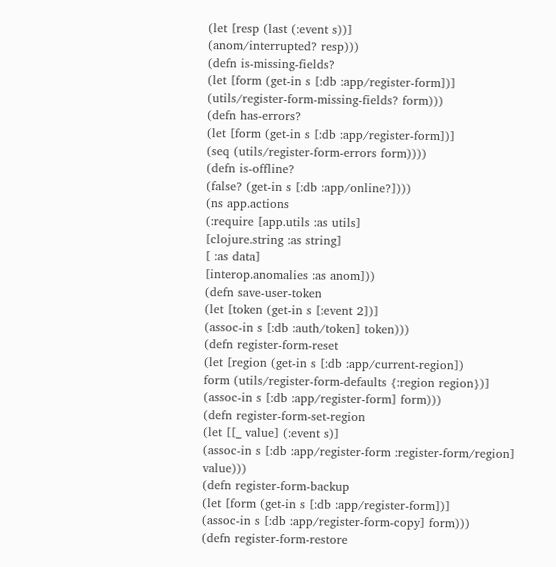(let [resp (last (:event s))]
(anom/interrupted? resp)))
(defn is-missing-fields?
(let [form (get-in s [:db :app/register-form])]
(utils/register-form-missing-fields? form)))
(defn has-errors?
(let [form (get-in s [:db :app/register-form])]
(seq (utils/register-form-errors form))))
(defn is-offline?
(false? (get-in s [:db :app/online?])))
(ns app.actions
(:require [app.utils :as utils]
[clojure.string :as string]
[ :as data]
[interop.anomalies :as anom]))
(defn save-user-token
(let [token (get-in s [:event 2])]
(assoc-in s [:db :auth/token] token)))
(defn register-form-reset
(let [region (get-in s [:db :app/current-region])
form (utils/register-form-defaults {:region region})]
(assoc-in s [:db :app/register-form] form)))
(defn register-form-set-region
(let [[_ value] (:event s)]
(assoc-in s [:db :app/register-form :register-form/region] value)))
(defn register-form-backup
(let [form (get-in s [:db :app/register-form])]
(assoc-in s [:db :app/register-form-copy] form)))
(defn register-form-restore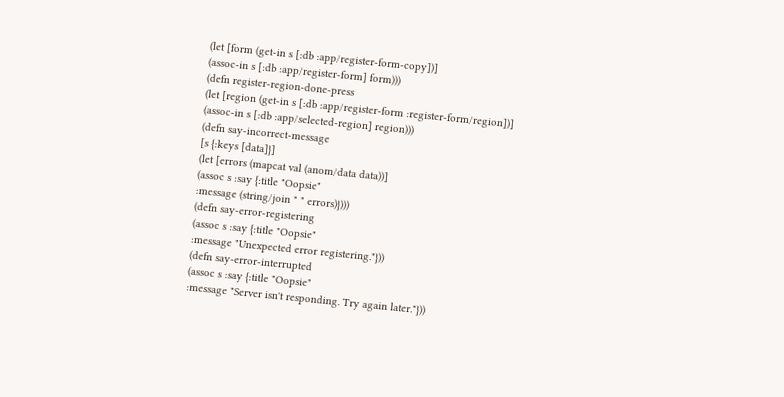(let [form (get-in s [:db :app/register-form-copy])]
(assoc-in s [:db :app/register-form] form)))
(defn register-region-done-press
(let [region (get-in s [:db :app/register-form :register-form/region])]
(assoc-in s [:db :app/selected-region] region)))
(defn say-incorrect-message
[s {:keys [data]}]
(let [errors (mapcat val (anom/data data))]
(assoc s :say {:title "Oopsie"
:message (string/join " " errors)})))
(defn say-error-registering
(assoc s :say {:title "Oopsie"
:message "Unexpected error registering."}))
(defn say-error-interrupted
(assoc s :say {:title "Oopsie"
:message "Server isn't responding. Try again later."}))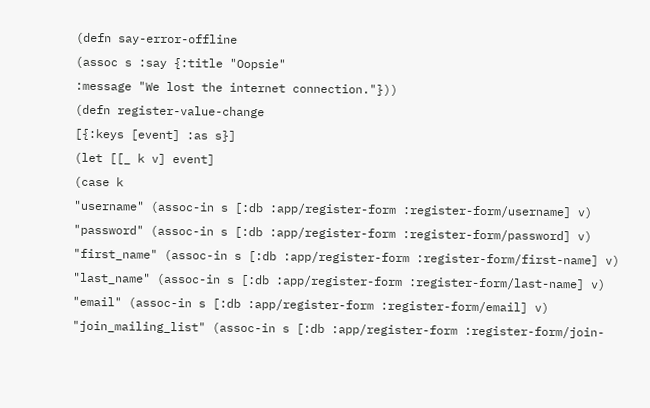(defn say-error-offline
(assoc s :say {:title "Oopsie"
:message "We lost the internet connection."}))
(defn register-value-change
[{:keys [event] :as s}]
(let [[_ k v] event]
(case k
"username" (assoc-in s [:db :app/register-form :register-form/username] v)
"password" (assoc-in s [:db :app/register-form :register-form/password] v)
"first_name" (assoc-in s [:db :app/register-form :register-form/first-name] v)
"last_name" (assoc-in s [:db :app/register-form :register-form/last-name] v)
"email" (assoc-in s [:db :app/register-form :register-form/email] v)
"join_mailing_list" (assoc-in s [:db :app/register-form :register-form/join-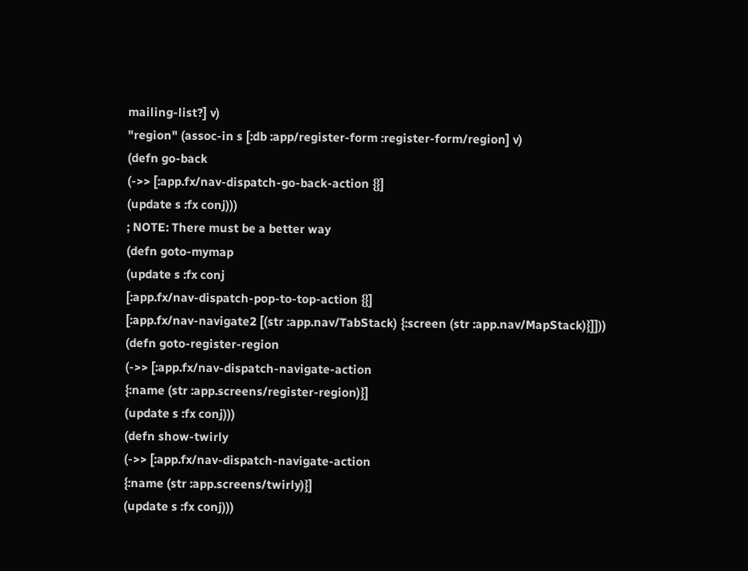mailing-list?] v)
"region" (assoc-in s [:db :app/register-form :register-form/region] v)
(defn go-back
(->> [:app.fx/nav-dispatch-go-back-action {}]
(update s :fx conj)))
; NOTE: There must be a better way
(defn goto-mymap
(update s :fx conj
[:app.fx/nav-dispatch-pop-to-top-action {}]
[:app.fx/nav-navigate2 [(str :app.nav/TabStack) {:screen (str :app.nav/MapStack)}]]))
(defn goto-register-region
(->> [:app.fx/nav-dispatch-navigate-action
{:name (str :app.screens/register-region)}]
(update s :fx conj)))
(defn show-twirly
(->> [:app.fx/nav-dispatch-navigate-action
{:name (str :app.screens/twirly)}]
(update s :fx conj)))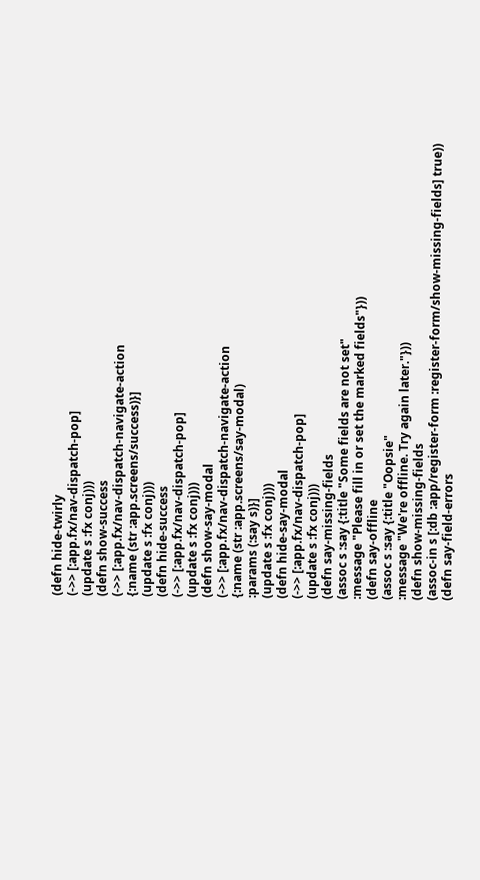(defn hide-twirly
(->> [:app.fx/nav-dispatch-pop]
(update s :fx conj)))
(defn show-success
(->> [:app.fx/nav-dispatch-navigate-action
{:name (str :app.screens/success)}]
(update s :fx conj)))
(defn hide-success
(->> [:app.fx/nav-dispatch-pop]
(update s :fx conj)))
(defn show-say-modal
(->> [:app.fx/nav-dispatch-navigate-action
{:name (str :app.screens/say-modal)
:params (:say s)}]
(update s :fx conj)))
(defn hide-say-modal
(->> [:app.fx/nav-dispatch-pop]
(update s :fx conj)))
(defn say-missing-fields
(assoc s :say {:title "Some fields are not set"
:message "Please fill in or set the marked fields"}))
(defn say-offline
(assoc s :say {:title "Oopsie"
:message "We're offline. Try again later."}))
(defn show-missing-fields
(assoc-in s [:db :app/register-form :register-form/show-missing-fields] true))
(defn say-field-errors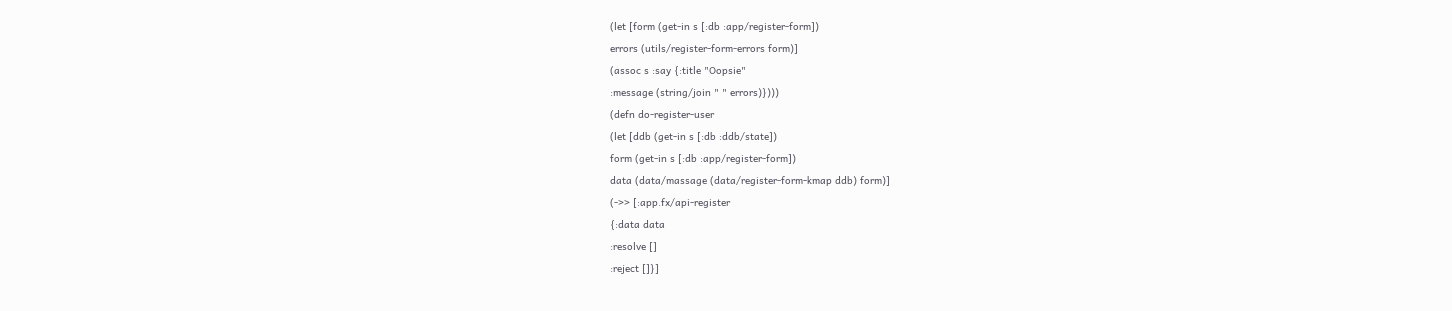(let [form (get-in s [:db :app/register-form])
errors (utils/register-form-errors form)]
(assoc s :say {:title "Oopsie"
:message (string/join " " errors)})))
(defn do-register-user
(let [ddb (get-in s [:db :ddb/state])
form (get-in s [:db :app/register-form])
data (data/massage (data/register-form-kmap ddb) form)]
(->> [:app.fx/api-register
{:data data
:resolve []
:reject []}]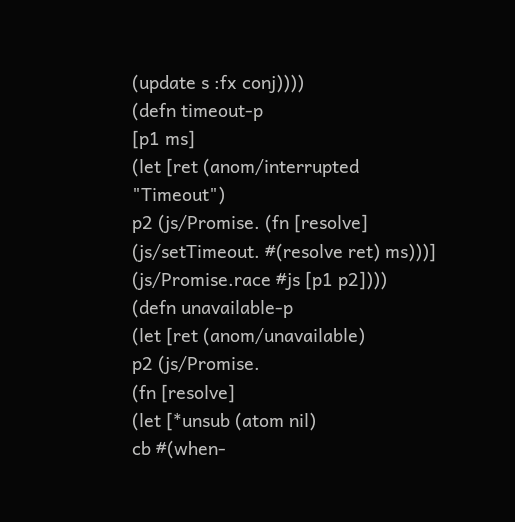(update s :fx conj))))
(defn timeout-p
[p1 ms]
(let [ret (anom/interrupted "Timeout")
p2 (js/Promise. (fn [resolve] (js/setTimeout. #(resolve ret) ms)))]
(js/Promise.race #js [p1 p2])))
(defn unavailable-p
(let [ret (anom/unavailable)
p2 (js/Promise.
(fn [resolve]
(let [*unsub (atom nil)
cb #(when-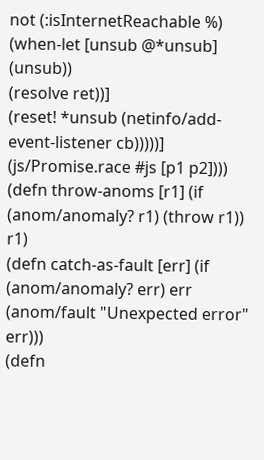not (:isInternetReachable %)
(when-let [unsub @*unsub] (unsub))
(resolve ret))]
(reset! *unsub (netinfo/add-event-listener cb)))))]
(js/Promise.race #js [p1 p2])))
(defn throw-anoms [r1] (if (anom/anomaly? r1) (throw r1)) r1)
(defn catch-as-fault [err] (if (anom/anomaly? err) err (anom/fault "Unexpected error" err)))
(defn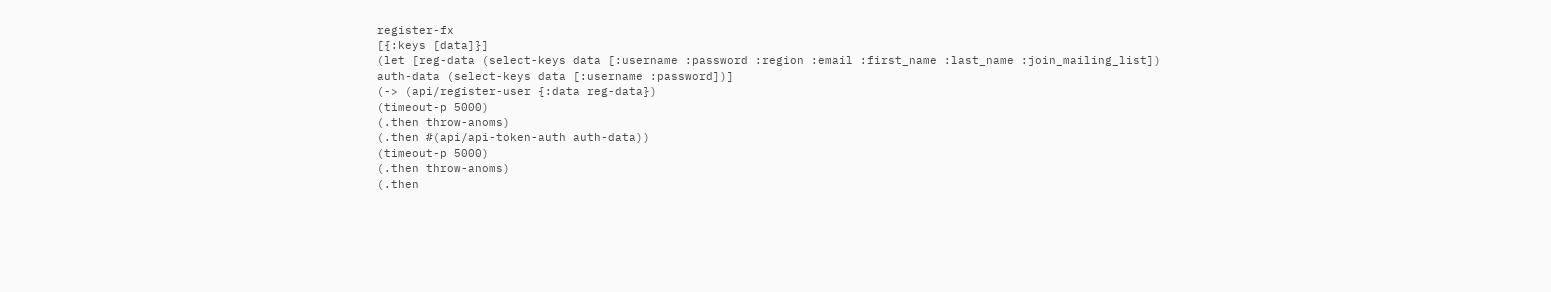register-fx
[{:keys [data]}]
(let [reg-data (select-keys data [:username :password :region :email :first_name :last_name :join_mailing_list])
auth-data (select-keys data [:username :password])]
(-> (api/register-user {:data reg-data})
(timeout-p 5000)
(.then throw-anoms)
(.then #(api/api-token-auth auth-data))
(timeout-p 5000)
(.then throw-anoms)
(.then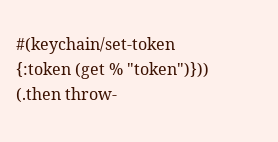#(keychain/set-token {:token (get % "token")}))
(.then throw-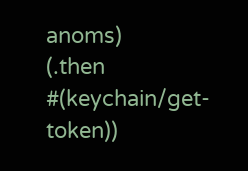anoms)
(.then #(keychain/get-token))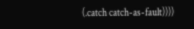(.catch catch-as-fault))))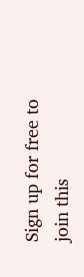Sign up for free to join this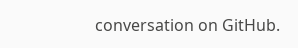conversation on GitHub.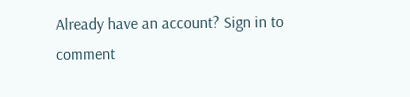Already have an account? Sign in to comment